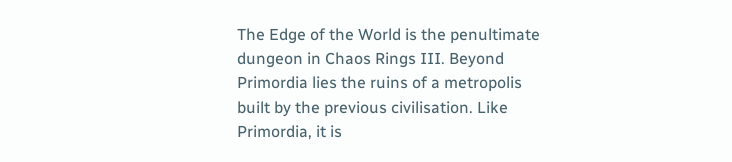The Edge of the World is the penultimate dungeon in Chaos Rings III. Beyond Primordia lies the ruins of a metropolis built by the previous civilisation. Like Primordia, it is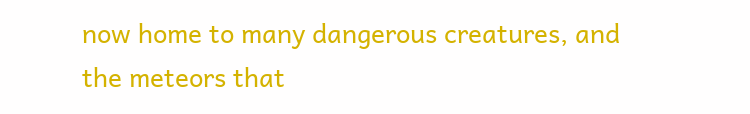now home to many dangerous creatures, and the meteors that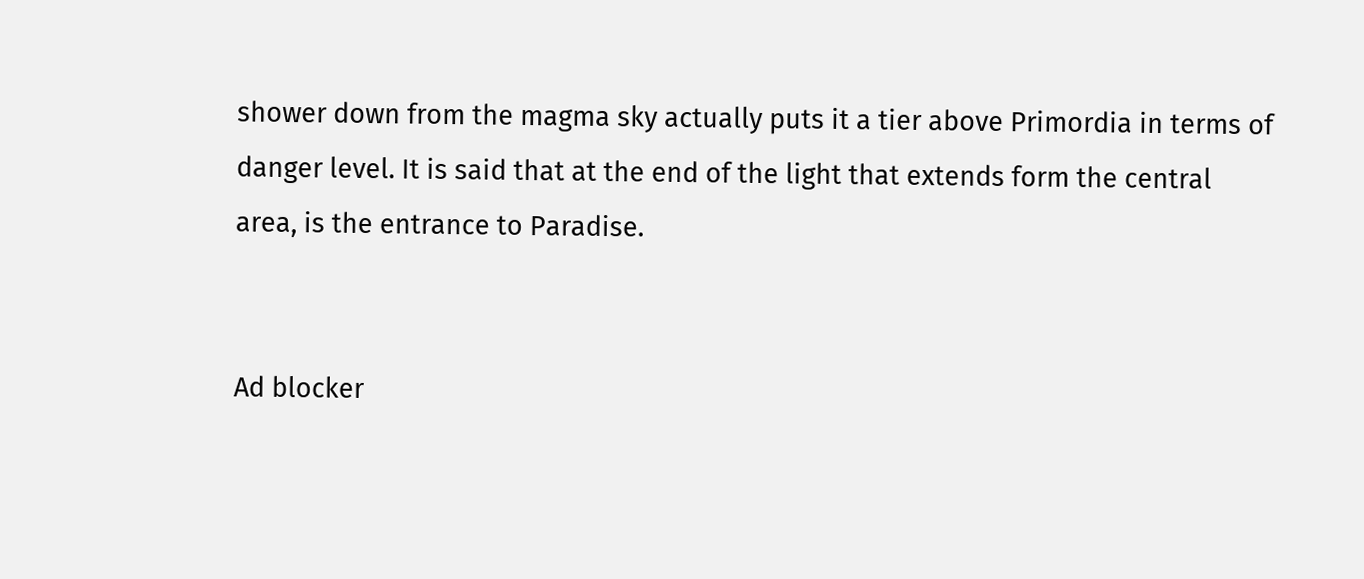shower down from the magma sky actually puts it a tier above Primordia in terms of danger level. It is said that at the end of the light that extends form the central area, is the entrance to Paradise.


Ad blocker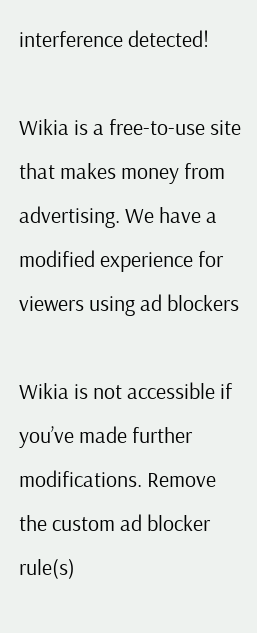interference detected!

Wikia is a free-to-use site that makes money from advertising. We have a modified experience for viewers using ad blockers

Wikia is not accessible if you’ve made further modifications. Remove the custom ad blocker rule(s)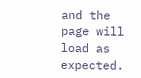and the page will load as expected.